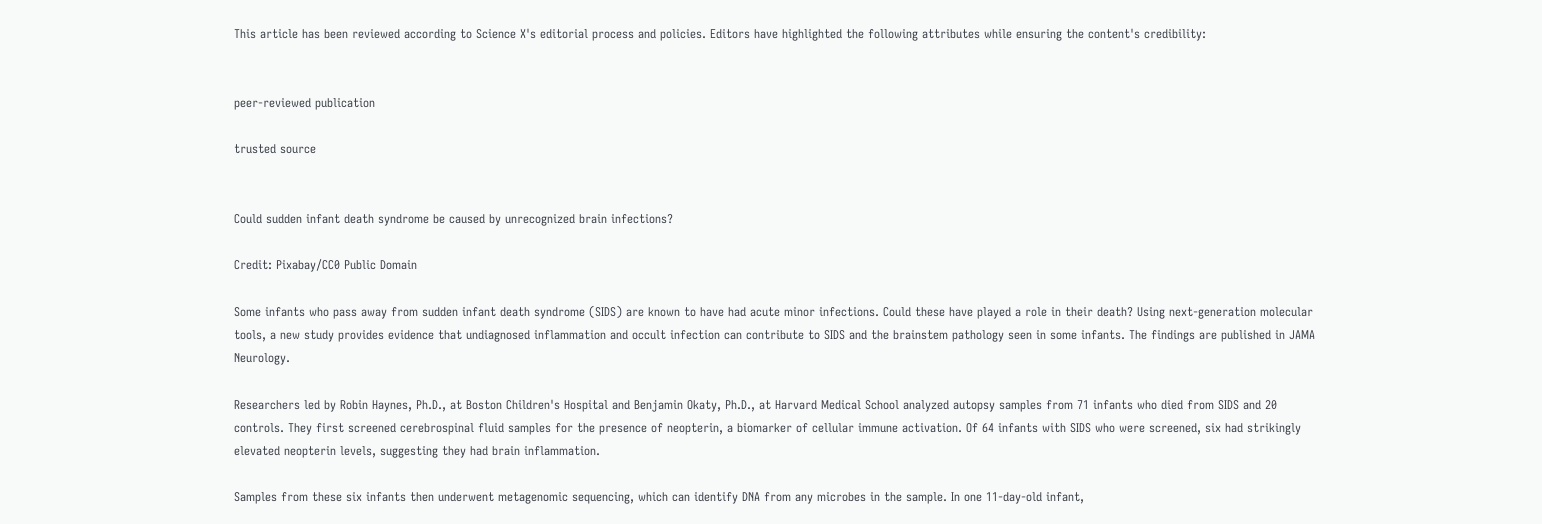This article has been reviewed according to Science X's editorial process and policies. Editors have highlighted the following attributes while ensuring the content's credibility:


peer-reviewed publication

trusted source


Could sudden infant death syndrome be caused by unrecognized brain infections?

Credit: Pixabay/CC0 Public Domain

Some infants who pass away from sudden infant death syndrome (SIDS) are known to have had acute minor infections. Could these have played a role in their death? Using next-generation molecular tools, a new study provides evidence that undiagnosed inflammation and occult infection can contribute to SIDS and the brainstem pathology seen in some infants. The findings are published in JAMA Neurology.

Researchers led by Robin Haynes, Ph.D., at Boston Children's Hospital and Benjamin Okaty, Ph.D., at Harvard Medical School analyzed autopsy samples from 71 infants who died from SIDS and 20 controls. They first screened cerebrospinal fluid samples for the presence of neopterin, a biomarker of cellular immune activation. Of 64 infants with SIDS who were screened, six had strikingly elevated neopterin levels, suggesting they had brain inflammation.

Samples from these six infants then underwent metagenomic sequencing, which can identify DNA from any microbes in the sample. In one 11-day-old infant,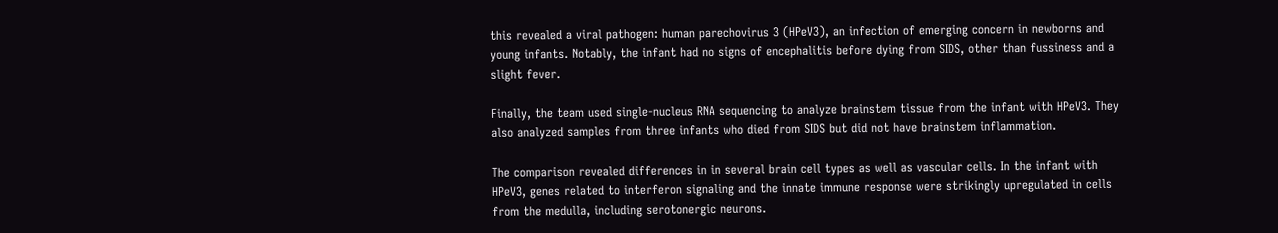this revealed a viral pathogen: human parechovirus 3 (HPeV3), an infection of emerging concern in newborns and young infants. Notably, the infant had no signs of encephalitis before dying from SIDS, other than fussiness and a slight fever.

Finally, the team used single-nucleus RNA sequencing to analyze brainstem tissue from the infant with HPeV3. They also analyzed samples from three infants who died from SIDS but did not have brainstem inflammation.

The comparison revealed differences in in several brain cell types as well as vascular cells. In the infant with HPeV3, genes related to interferon signaling and the innate immune response were strikingly upregulated in cells from the medulla, including serotonergic neurons.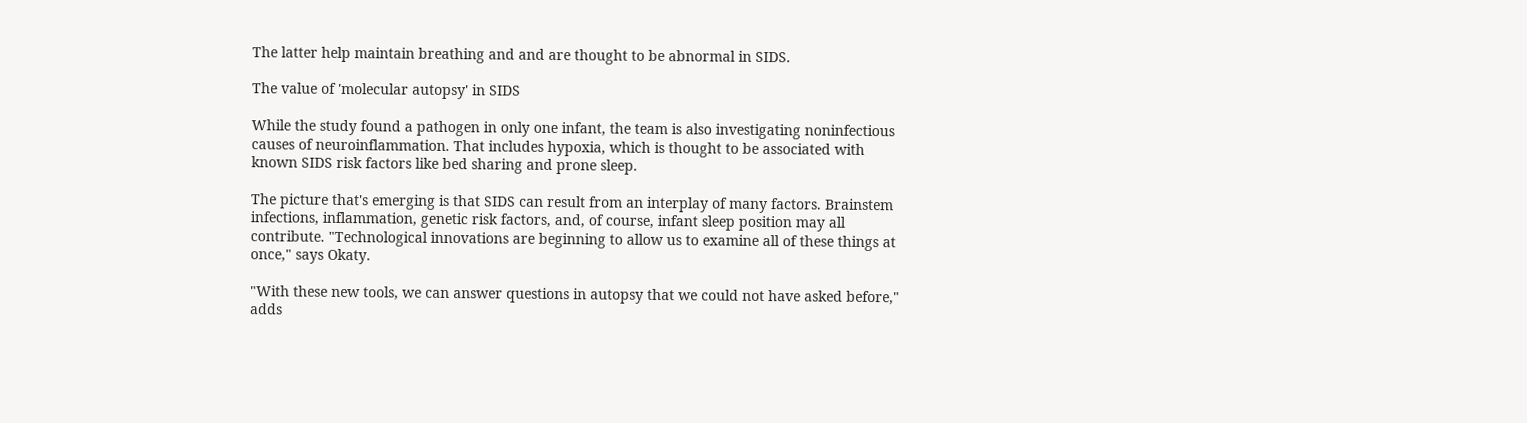The latter help maintain breathing and and are thought to be abnormal in SIDS.

The value of 'molecular autopsy' in SIDS

While the study found a pathogen in only one infant, the team is also investigating noninfectious causes of neuroinflammation. That includes hypoxia, which is thought to be associated with known SIDS risk factors like bed sharing and prone sleep.

The picture that's emerging is that SIDS can result from an interplay of many factors. Brainstem infections, inflammation, genetic risk factors, and, of course, infant sleep position may all contribute. "Technological innovations are beginning to allow us to examine all of these things at once," says Okaty.

"With these new tools, we can answer questions in autopsy that we could not have asked before," adds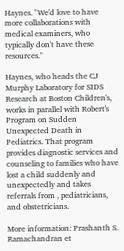Haynes. "We'd love to have more collaborations with medical examiners, who typically don't have these resources."

Haynes, who heads the CJ Murphy Laboratory for SIDS Research at Boston Children's, works in parallel with Robert's Program on Sudden Unexpected Death in Pediatrics. That program provides diagnostic services and counseling to families who have lost a child suddenly and unexpectedly and takes referrals from , pediatricians, and obstetricians.

More information: Prashanth S. Ramachandran et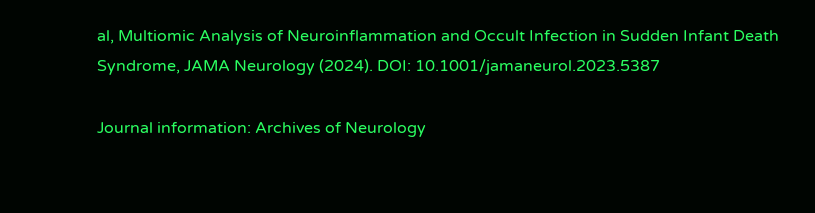al, Multiomic Analysis of Neuroinflammation and Occult Infection in Sudden Infant Death Syndrome, JAMA Neurology (2024). DOI: 10.1001/jamaneurol.2023.5387

Journal information: Archives of Neurology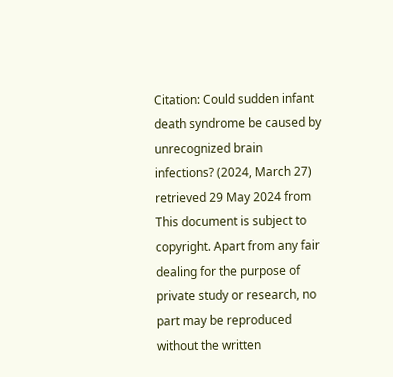Citation: Could sudden infant death syndrome be caused by unrecognized brain infections? (2024, March 27) retrieved 29 May 2024 from
This document is subject to copyright. Apart from any fair dealing for the purpose of private study or research, no part may be reproduced without the written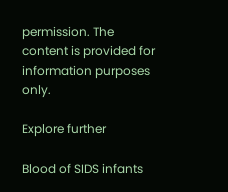permission. The content is provided for information purposes only.

Explore further

Blood of SIDS infants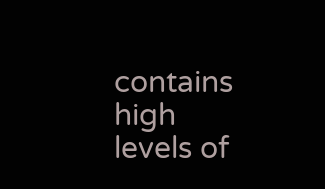contains high levels of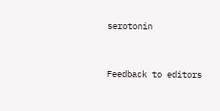serotonin


Feedback to editors